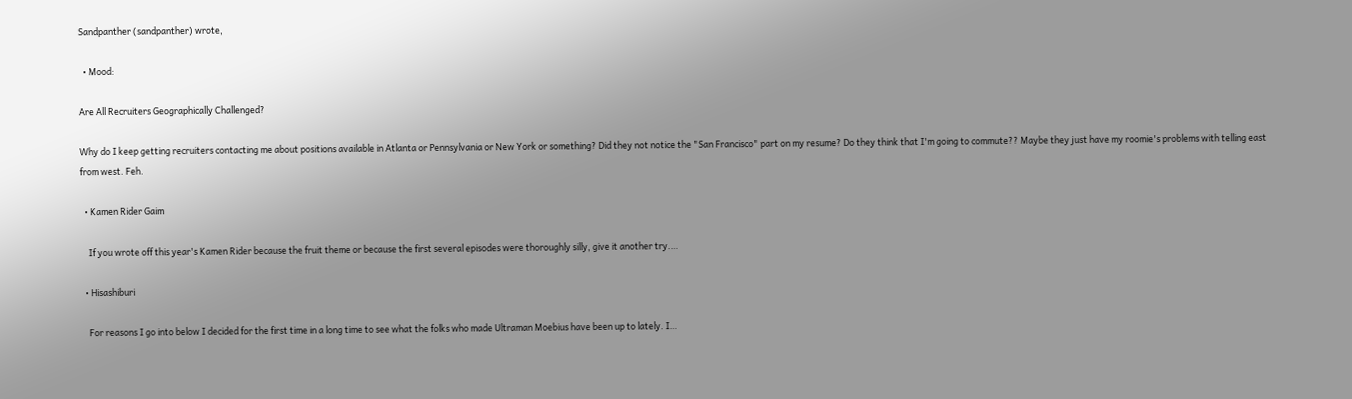Sandpanther (sandpanther) wrote,

  • Mood:

Are All Recruiters Geographically Challenged?

Why do I keep getting recruiters contacting me about positions available in Atlanta or Pennsylvania or New York or something? Did they not notice the "San Francisco" part on my resume? Do they think that I'm going to commute?? Maybe they just have my roomie's problems with telling east from west. Feh.

  • Kamen Rider Gaim

    If you wrote off this year's Kamen Rider because the fruit theme or because the first several episodes were thoroughly silly, give it another try.…

  • Hisashiburi

    For reasons I go into below I decided for the first time in a long time to see what the folks who made Ultraman Moebius have been up to lately. I…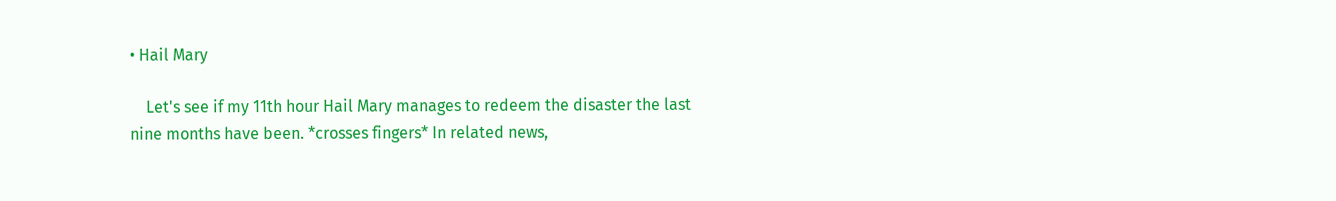• Hail Mary

    Let's see if my 11th hour Hail Mary manages to redeem the disaster the last nine months have been. *crosses fingers* In related news,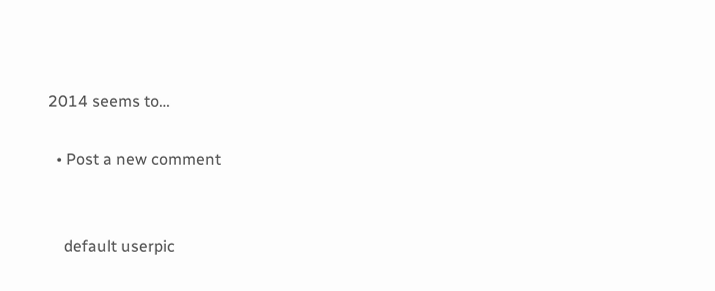2014 seems to…

  • Post a new comment


    default userpic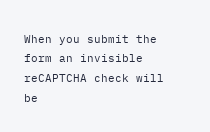When you submit the form an invisible reCAPTCHA check will be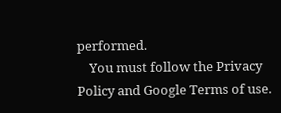performed.
    You must follow the Privacy Policy and Google Terms of use.